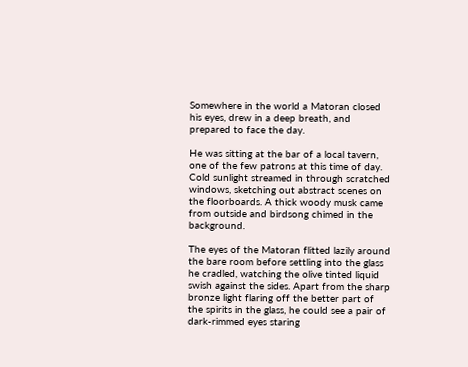Somewhere in the world a Matoran closed his eyes, drew in a deep breath, and prepared to face the day.

He was sitting at the bar of a local tavern, one of the few patrons at this time of day. Cold sunlight streamed in through scratched windows, sketching out abstract scenes on the floorboards. A thick woody musk came from outside and birdsong chimed in the background.

The eyes of the Matoran flitted lazily around the bare room before settling into the glass he cradled, watching the olive tinted liquid swish against the sides. Apart from the sharp bronze light flaring off the better part of the spirits in the glass, he could see a pair of dark-rimmed eyes staring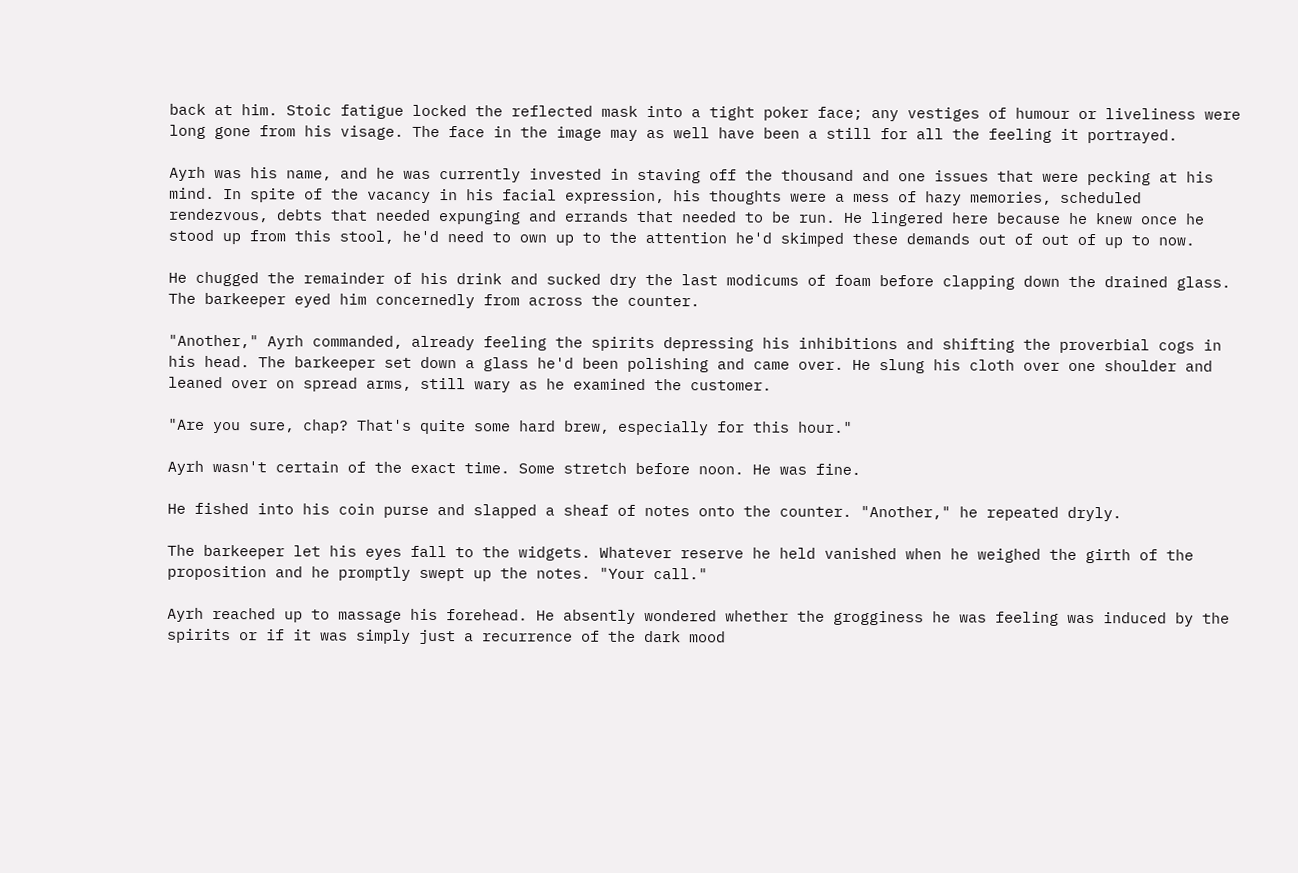back at him. Stoic fatigue locked the reflected mask into a tight poker face; any vestiges of humour or liveliness were long gone from his visage. The face in the image may as well have been a still for all the feeling it portrayed.

Ayrh was his name, and he was currently invested in staving off the thousand and one issues that were pecking at his mind. In spite of the vacancy in his facial expression, his thoughts were a mess of hazy memories, scheduled rendezvous, debts that needed expunging and errands that needed to be run. He lingered here because he knew once he stood up from this stool, he'd need to own up to the attention he'd skimped these demands out of out of up to now.

He chugged the remainder of his drink and sucked dry the last modicums of foam before clapping down the drained glass. The barkeeper eyed him concernedly from across the counter.

"Another," Ayrh commanded, already feeling the spirits depressing his inhibitions and shifting the proverbial cogs in his head. The barkeeper set down a glass he'd been polishing and came over. He slung his cloth over one shoulder and leaned over on spread arms, still wary as he examined the customer.

"Are you sure, chap? That's quite some hard brew, especially for this hour."

Ayrh wasn't certain of the exact time. Some stretch before noon. He was fine.

He fished into his coin purse and slapped a sheaf of notes onto the counter. "Another," he repeated dryly.

The barkeeper let his eyes fall to the widgets. Whatever reserve he held vanished when he weighed the girth of the proposition and he promptly swept up the notes. "Your call."

Ayrh reached up to massage his forehead. He absently wondered whether the grogginess he was feeling was induced by the spirits or if it was simply just a recurrence of the dark mood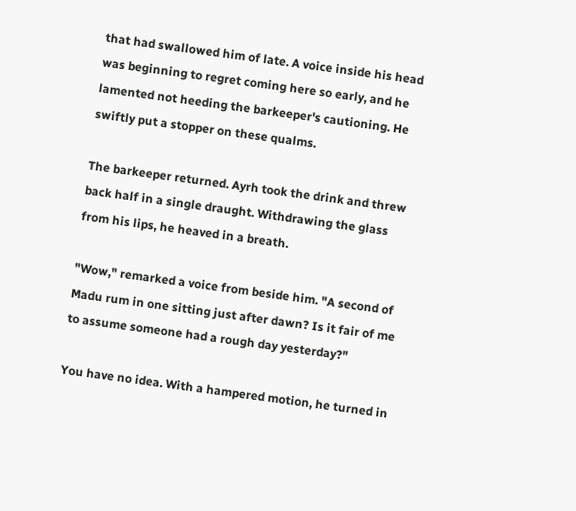that had swallowed him of late. A voice inside his head was beginning to regret coming here so early, and he lamented not heeding the barkeeper's cautioning. He swiftly put a stopper on these qualms.

The barkeeper returned. Ayrh took the drink and threw back half in a single draught. Withdrawing the glass from his lips, he heaved in a breath.

"Wow," remarked a voice from beside him. "A second of Madu rum in one sitting just after dawn? Is it fair of me to assume someone had a rough day yesterday?"

You have no idea. With a hampered motion, he turned in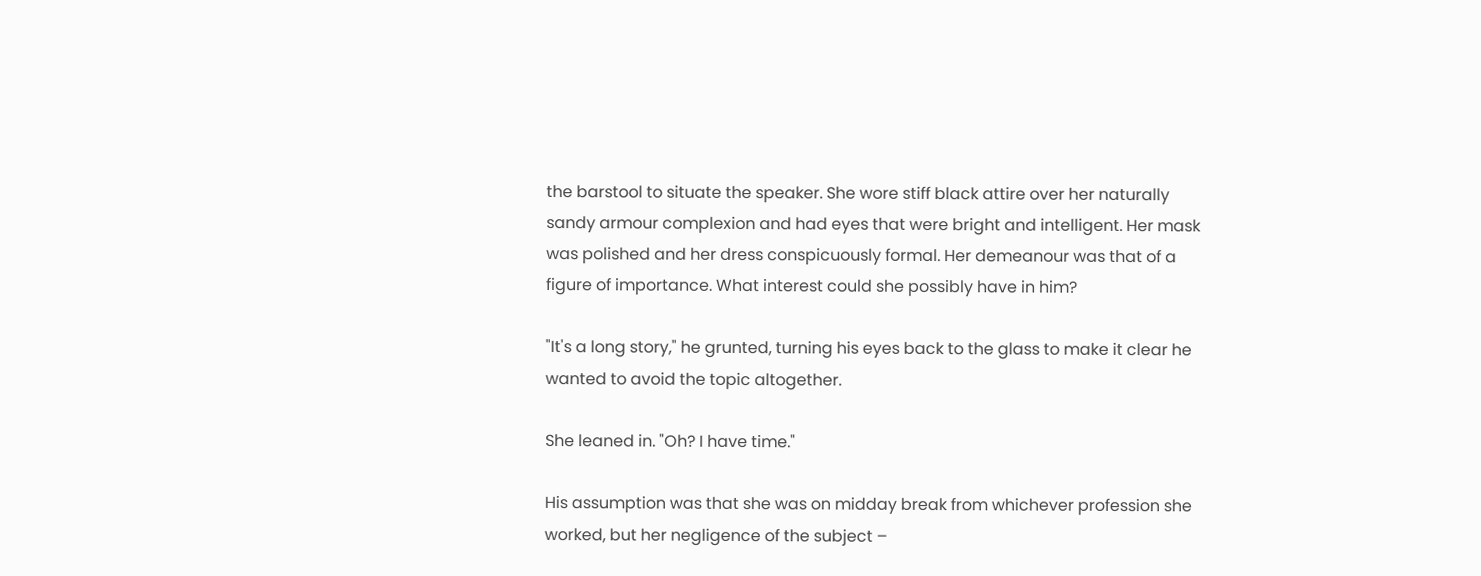the barstool to situate the speaker. She wore stiff black attire over her naturally sandy armour complexion and had eyes that were bright and intelligent. Her mask was polished and her dress conspicuously formal. Her demeanour was that of a figure of importance. What interest could she possibly have in him?

"It's a long story," he grunted, turning his eyes back to the glass to make it clear he wanted to avoid the topic altogether.

She leaned in. "Oh? I have time."

His assumption was that she was on midday break from whichever profession she worked, but her negligence of the subject –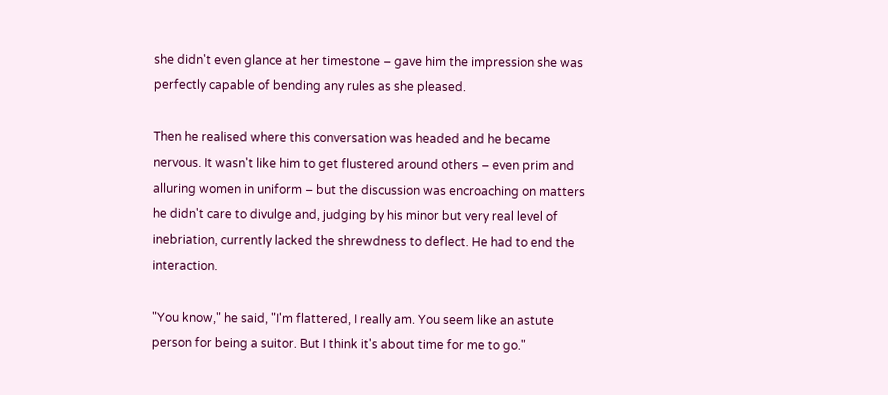she didn't even glance at her timestone – gave him the impression she was perfectly capable of bending any rules as she pleased.

Then he realised where this conversation was headed and he became nervous. It wasn't like him to get flustered around others – even prim and alluring women in uniform – but the discussion was encroaching on matters he didn't care to divulge and, judging by his minor but very real level of inebriation, currently lacked the shrewdness to deflect. He had to end the interaction.

"You know," he said, "I'm flattered, I really am. You seem like an astute person for being a suitor. But I think it's about time for me to go."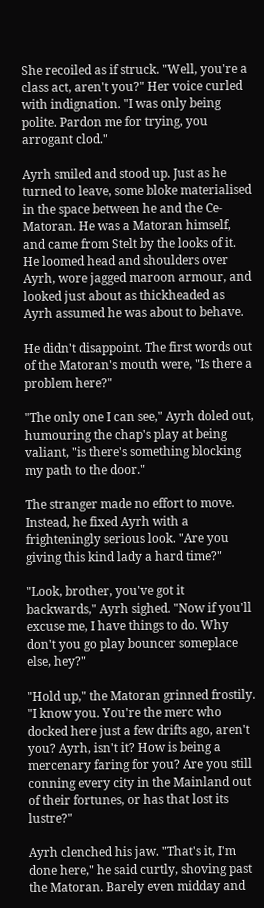She recoiled as if struck. "Well, you're a class act, aren't you?" Her voice curled with indignation. "I was only being polite. Pardon me for trying, you arrogant clod."

Ayrh smiled and stood up. Just as he turned to leave, some bloke materialised in the space between he and the Ce-Matoran. He was a Matoran himself, and came from Stelt by the looks of it. He loomed head and shoulders over Ayrh, wore jagged maroon armour, and looked just about as thickheaded as Ayrh assumed he was about to behave.

He didn't disappoint. The first words out of the Matoran's mouth were, "Is there a problem here?"

"The only one I can see," Ayrh doled out, humouring the chap's play at being valiant, "is there's something blocking my path to the door."

The stranger made no effort to move. Instead, he fixed Ayrh with a frighteningly serious look. "Are you giving this kind lady a hard time?"

"Look, brother, you've got it backwards," Ayrh sighed. "Now if you'll excuse me, I have things to do. Why don't you go play bouncer someplace else, hey?"

"Hold up," the Matoran grinned frostily. "I know you. You're the merc who docked here just a few drifts ago, aren't you? Ayrh, isn't it? How is being a mercenary faring for you? Are you still conning every city in the Mainland out of their fortunes, or has that lost its lustre?"

Ayrh clenched his jaw. "That's it, I'm done here," he said curtly, shoving past the Matoran. Barely even midday and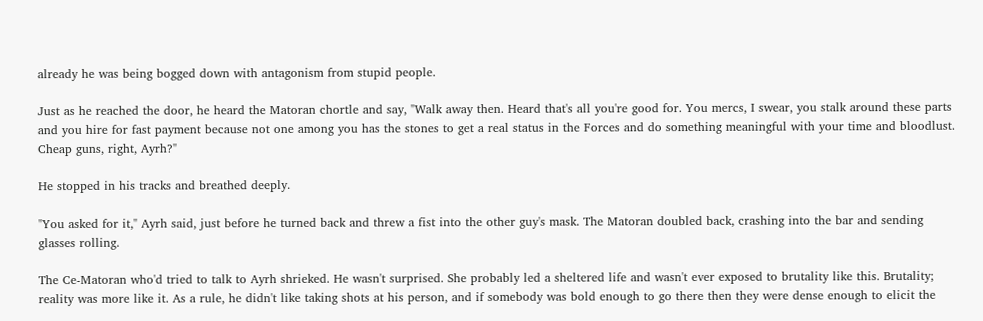already he was being bogged down with antagonism from stupid people.

Just as he reached the door, he heard the Matoran chortle and say, "Walk away then. Heard that's all you're good for. You mercs, I swear, you stalk around these parts and you hire for fast payment because not one among you has the stones to get a real status in the Forces and do something meaningful with your time and bloodlust. Cheap guns, right, Ayrh?"

He stopped in his tracks and breathed deeply.

"You asked for it," Ayrh said, just before he turned back and threw a fist into the other guy's mask. The Matoran doubled back, crashing into the bar and sending glasses rolling.

The Ce-Matoran who'd tried to talk to Ayrh shrieked. He wasn't surprised. She probably led a sheltered life and wasn't ever exposed to brutality like this. Brutality; reality was more like it. As a rule, he didn't like taking shots at his person, and if somebody was bold enough to go there then they were dense enough to elicit the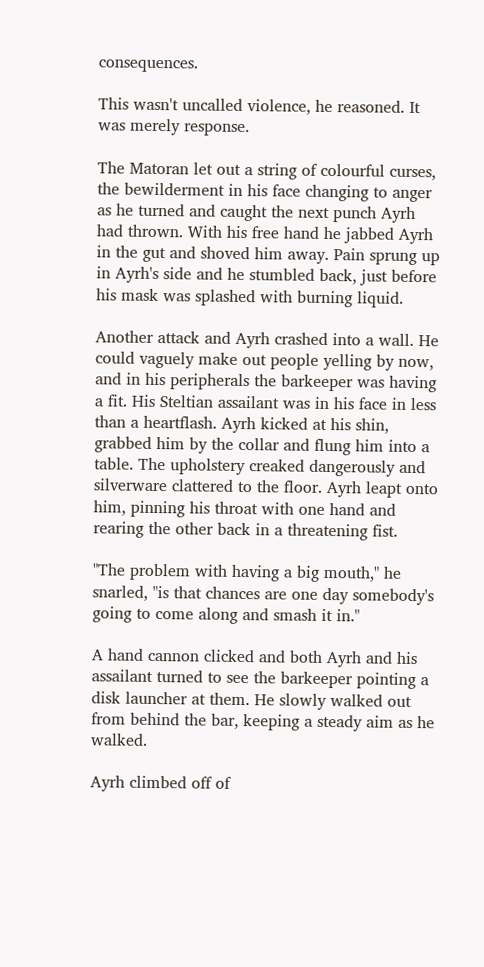consequences.

This wasn't uncalled violence, he reasoned. It was merely response.

The Matoran let out a string of colourful curses, the bewilderment in his face changing to anger as he turned and caught the next punch Ayrh had thrown. With his free hand he jabbed Ayrh in the gut and shoved him away. Pain sprung up in Ayrh's side and he stumbled back, just before his mask was splashed with burning liquid.

Another attack and Ayrh crashed into a wall. He could vaguely make out people yelling by now, and in his peripherals the barkeeper was having a fit. His Steltian assailant was in his face in less than a heartflash. Ayrh kicked at his shin, grabbed him by the collar and flung him into a table. The upholstery creaked dangerously and silverware clattered to the floor. Ayrh leapt onto him, pinning his throat with one hand and rearing the other back in a threatening fist.

"The problem with having a big mouth," he snarled, "is that chances are one day somebody's going to come along and smash it in."

A hand cannon clicked and both Ayrh and his assailant turned to see the barkeeper pointing a disk launcher at them. He slowly walked out from behind the bar, keeping a steady aim as he walked.

Ayrh climbed off of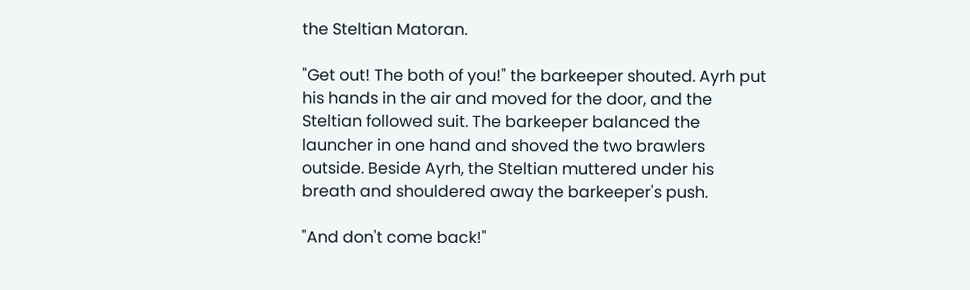the Steltian Matoran.

"Get out! The both of you!" the barkeeper shouted. Ayrh put his hands in the air and moved for the door, and the Steltian followed suit. The barkeeper balanced the launcher in one hand and shoved the two brawlers outside. Beside Ayrh, the Steltian muttered under his breath and shouldered away the barkeeper's push.

"And don't come back!"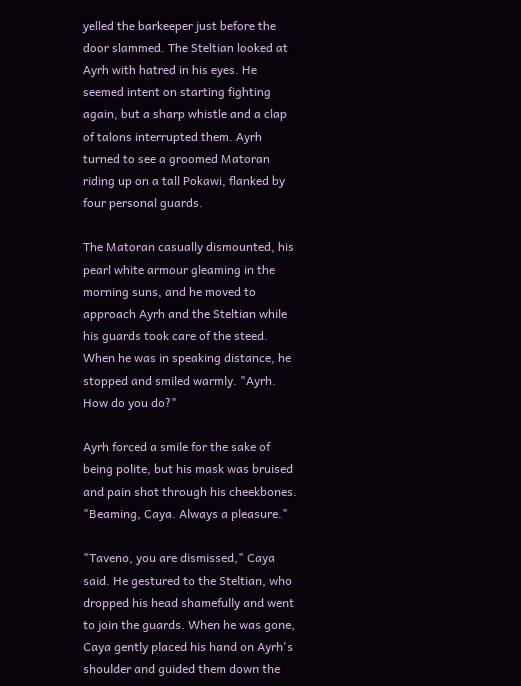yelled the barkeeper just before the door slammed. The Steltian looked at Ayrh with hatred in his eyes. He seemed intent on starting fighting again, but a sharp whistle and a clap of talons interrupted them. Ayrh turned to see a groomed Matoran riding up on a tall Pokawi, flanked by four personal guards.

The Matoran casually dismounted, his pearl white armour gleaming in the morning suns, and he moved to approach Ayrh and the Steltian while his guards took care of the steed. When he was in speaking distance, he stopped and smiled warmly. "Ayrh. How do you do?"

Ayrh forced a smile for the sake of being polite, but his mask was bruised and pain shot through his cheekbones. "Beaming, Caya. Always a pleasure."

"Taveno, you are dismissed," Caya said. He gestured to the Steltian, who dropped his head shamefully and went to join the guards. When he was gone, Caya gently placed his hand on Ayrh's shoulder and guided them down the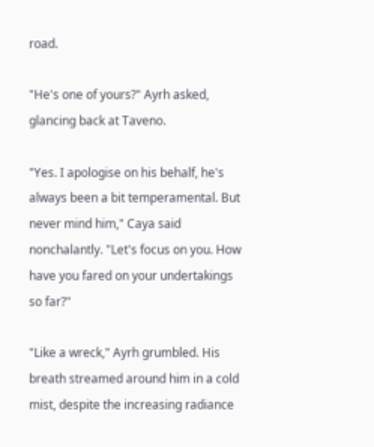road.

"He's one of yours?" Ayrh asked, glancing back at Taveno.

"Yes. I apologise on his behalf, he's always been a bit temperamental. But never mind him," Caya said nonchalantly. "Let's focus on you. How have you fared on your undertakings so far?"

"Like a wreck," Ayrh grumbled. His breath streamed around him in a cold mist, despite the increasing radiance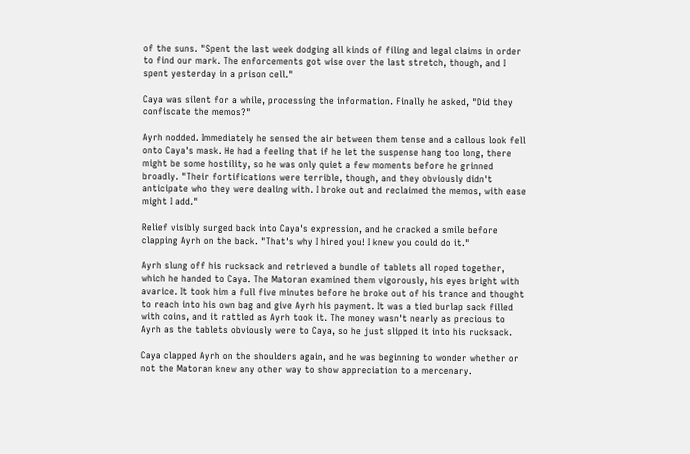of the suns. "Spent the last week dodging all kinds of filing and legal claims in order to find our mark. The enforcements got wise over the last stretch, though, and I spent yesterday in a prison cell."

Caya was silent for a while, processing the information. Finally he asked, "Did they confiscate the memos?"

Ayrh nodded. Immediately he sensed the air between them tense and a callous look fell onto Caya's mask. He had a feeling that if he let the suspense hang too long, there might be some hostility, so he was only quiet a few moments before he grinned broadly. "Their fortifications were terrible, though, and they obviously didn't anticipate who they were dealing with. I broke out and reclaimed the memos, with ease might I add."

Relief visibly surged back into Caya's expression, and he cracked a smile before clapping Ayrh on the back. "That's why I hired you! I knew you could do it."

Ayrh slung off his rucksack and retrieved a bundle of tablets all roped together, which he handed to Caya. The Matoran examined them vigorously, his eyes bright with avarice. It took him a full five minutes before he broke out of his trance and thought to reach into his own bag and give Ayrh his payment. It was a tied burlap sack filled with coins, and it rattled as Ayrh took it. The money wasn't nearly as precious to Ayrh as the tablets obviously were to Caya, so he just slipped it into his rucksack.

Caya clapped Ayrh on the shoulders again, and he was beginning to wonder whether or not the Matoran knew any other way to show appreciation to a mercenary.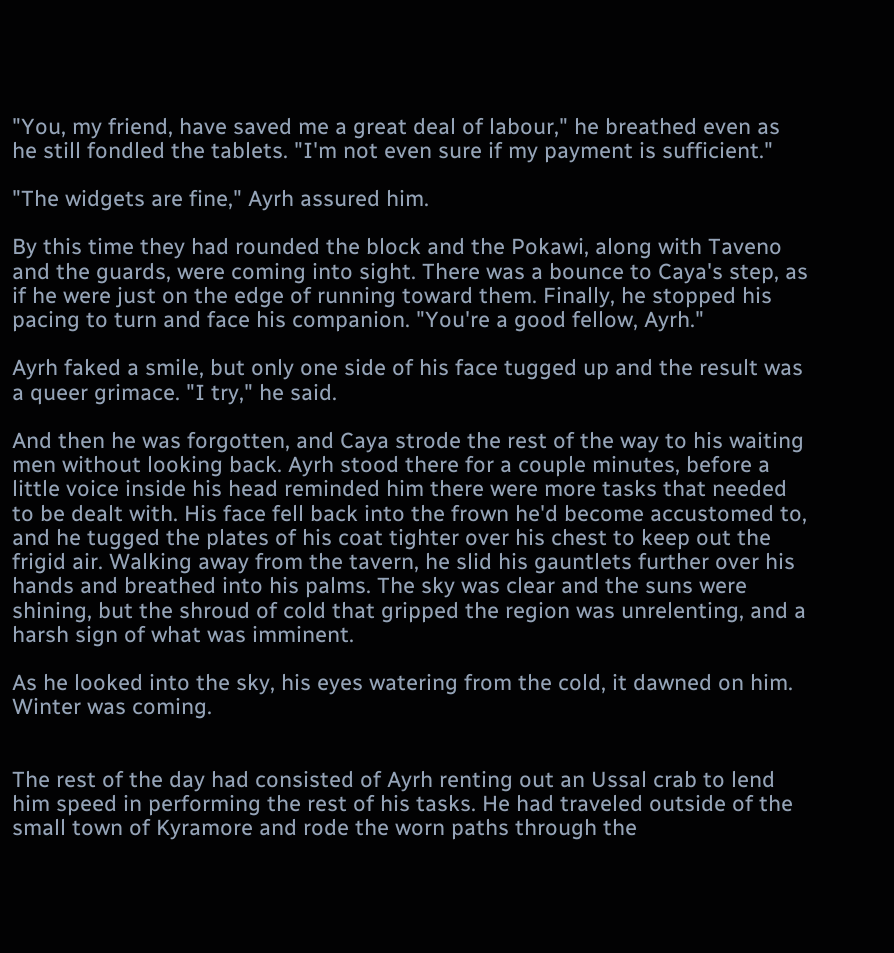"You, my friend, have saved me a great deal of labour," he breathed even as he still fondled the tablets. "I'm not even sure if my payment is sufficient."

"The widgets are fine," Ayrh assured him.

By this time they had rounded the block and the Pokawi, along with Taveno and the guards, were coming into sight. There was a bounce to Caya's step, as if he were just on the edge of running toward them. Finally, he stopped his pacing to turn and face his companion. "You're a good fellow, Ayrh."

Ayrh faked a smile, but only one side of his face tugged up and the result was a queer grimace. "I try," he said.

And then he was forgotten, and Caya strode the rest of the way to his waiting men without looking back. Ayrh stood there for a couple minutes, before a little voice inside his head reminded him there were more tasks that needed to be dealt with. His face fell back into the frown he'd become accustomed to, and he tugged the plates of his coat tighter over his chest to keep out the frigid air. Walking away from the tavern, he slid his gauntlets further over his hands and breathed into his palms. The sky was clear and the suns were shining, but the shroud of cold that gripped the region was unrelenting, and a harsh sign of what was imminent.

As he looked into the sky, his eyes watering from the cold, it dawned on him. Winter was coming.


The rest of the day had consisted of Ayrh renting out an Ussal crab to lend him speed in performing the rest of his tasks. He had traveled outside of the small town of Kyramore and rode the worn paths through the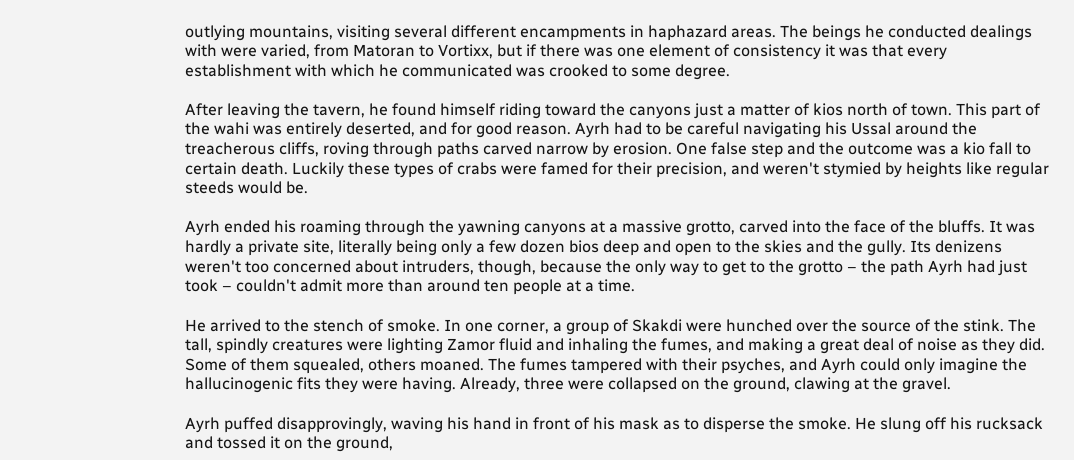outlying mountains, visiting several different encampments in haphazard areas. The beings he conducted dealings with were varied, from Matoran to Vortixx, but if there was one element of consistency it was that every establishment with which he communicated was crooked to some degree.

After leaving the tavern, he found himself riding toward the canyons just a matter of kios north of town. This part of the wahi was entirely deserted, and for good reason. Ayrh had to be careful navigating his Ussal around the treacherous cliffs, roving through paths carved narrow by erosion. One false step and the outcome was a kio fall to certain death. Luckily these types of crabs were famed for their precision, and weren't stymied by heights like regular steeds would be.

Ayrh ended his roaming through the yawning canyons at a massive grotto, carved into the face of the bluffs. It was hardly a private site, literally being only a few dozen bios deep and open to the skies and the gully. Its denizens weren't too concerned about intruders, though, because the only way to get to the grotto – the path Ayrh had just took – couldn't admit more than around ten people at a time.

He arrived to the stench of smoke. In one corner, a group of Skakdi were hunched over the source of the stink. The tall, spindly creatures were lighting Zamor fluid and inhaling the fumes, and making a great deal of noise as they did. Some of them squealed, others moaned. The fumes tampered with their psyches, and Ayrh could only imagine the hallucinogenic fits they were having. Already, three were collapsed on the ground, clawing at the gravel.

Ayrh puffed disapprovingly, waving his hand in front of his mask as to disperse the smoke. He slung off his rucksack and tossed it on the ground,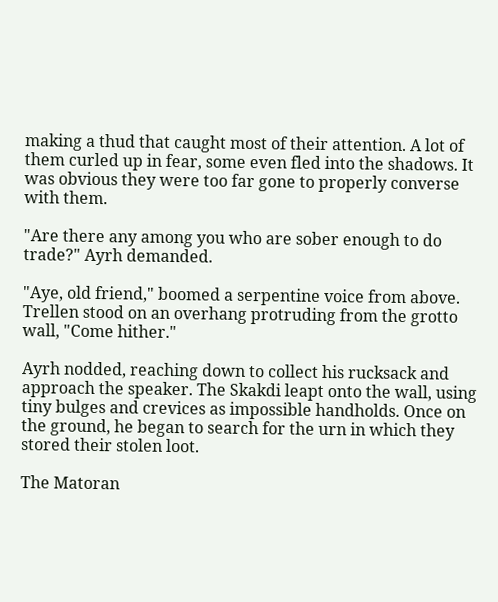making a thud that caught most of their attention. A lot of them curled up in fear, some even fled into the shadows. It was obvious they were too far gone to properly converse with them.

"Are there any among you who are sober enough to do trade?" Ayrh demanded.

"Aye, old friend," boomed a serpentine voice from above. Trellen stood on an overhang protruding from the grotto wall, "Come hither."

Ayrh nodded, reaching down to collect his rucksack and approach the speaker. The Skakdi leapt onto the wall, using tiny bulges and crevices as impossible handholds. Once on the ground, he began to search for the urn in which they stored their stolen loot.

The Matoran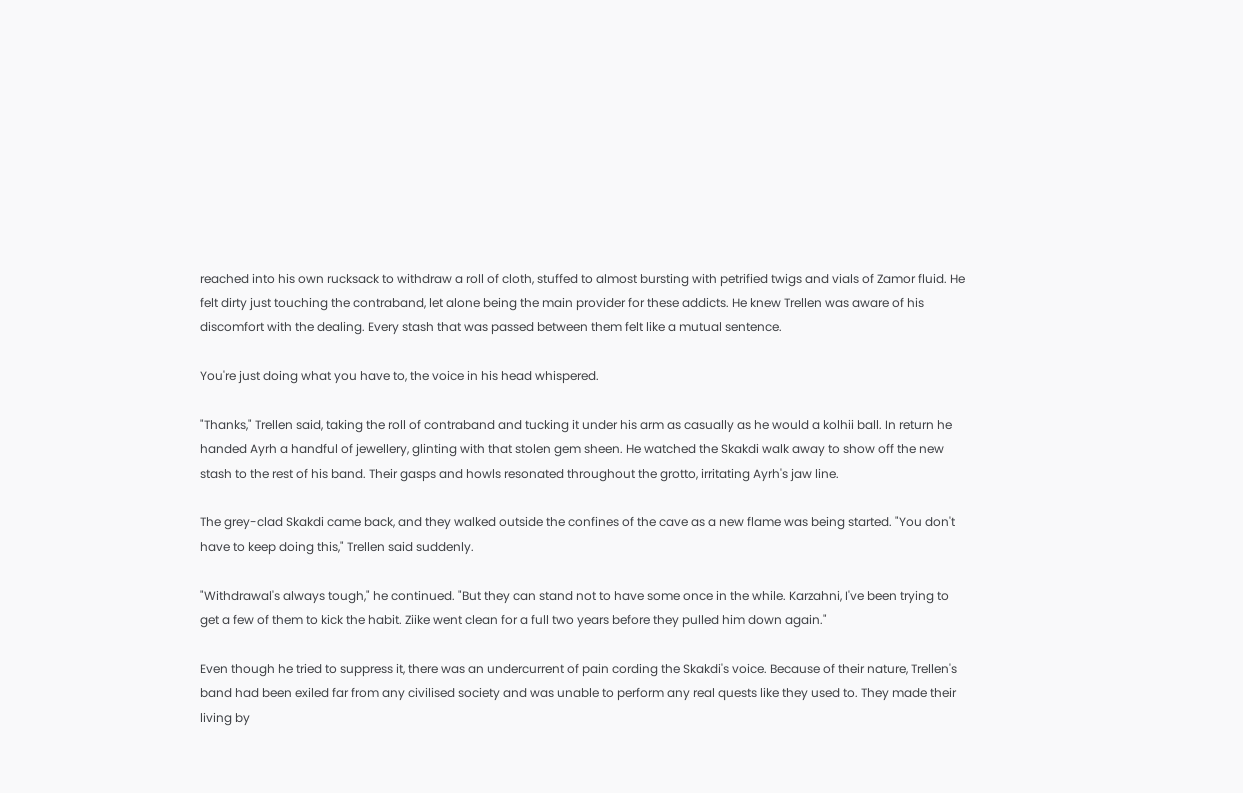reached into his own rucksack to withdraw a roll of cloth, stuffed to almost bursting with petrified twigs and vials of Zamor fluid. He felt dirty just touching the contraband, let alone being the main provider for these addicts. He knew Trellen was aware of his discomfort with the dealing. Every stash that was passed between them felt like a mutual sentence.

You're just doing what you have to, the voice in his head whispered.

"Thanks," Trellen said, taking the roll of contraband and tucking it under his arm as casually as he would a kolhii ball. In return he handed Ayrh a handful of jewellery, glinting with that stolen gem sheen. He watched the Skakdi walk away to show off the new stash to the rest of his band. Their gasps and howls resonated throughout the grotto, irritating Ayrh's jaw line.

The grey-clad Skakdi came back, and they walked outside the confines of the cave as a new flame was being started. "You don't have to keep doing this," Trellen said suddenly.

"Withdrawal's always tough," he continued. "But they can stand not to have some once in the while. Karzahni, I've been trying to get a few of them to kick the habit. Ziike went clean for a full two years before they pulled him down again."

Even though he tried to suppress it, there was an undercurrent of pain cording the Skakdi's voice. Because of their nature, Trellen's band had been exiled far from any civilised society and was unable to perform any real quests like they used to. They made their living by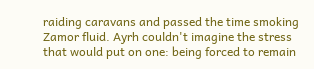raiding caravans and passed the time smoking Zamor fluid. Ayrh couldn't imagine the stress that would put on one: being forced to remain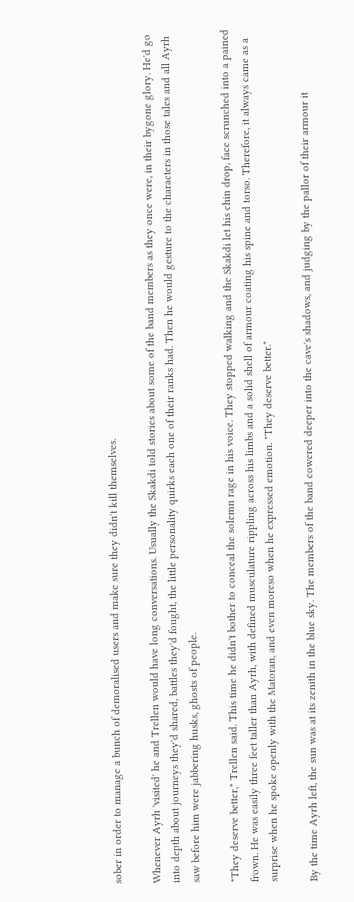sober in order to manage a bunch of demoralised users and make sure they didn't kill themselves.

Whenever Ayrh 'visited' he and Trellen would have long conversations. Usually the Skakdi told stories about some of the band members as they once were, in their bygone glory. He'd go into depth about journeys they'd shared, battles they'd fought, the little personality quirks each one of their ranks had. Then he would gesture to the characters in those tales and all Ayrh saw before him were jabbering husks, ghosts of people.

"They deserve better," Trellen said. This time he didn't bother to conceal the solemn rage in his voice. They stopped walking and the Skakdi let his chin drop, face scrunched into a pained frown. He was easily three feet taller than Ayrh, with defined musculature rippling across his limbs and a solid shell of armour coating his spine and torso. Therefore, it always came as a surprise when he spoke openly with the Matoran, and even moreso when he expressed emotion. "They deserve better."

By the time Ayrh left, the sun was at its zenith in the blue sky. The members of the band cowered deeper into the cave's shadows, and judging by the pallor of their armour it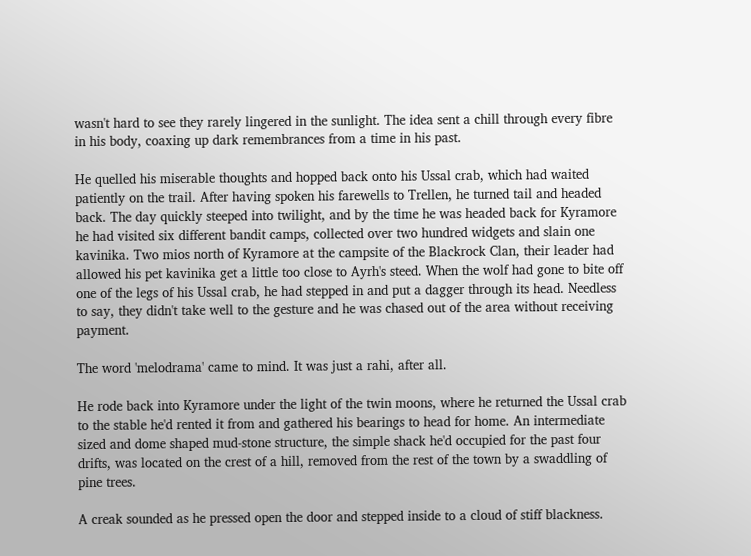wasn't hard to see they rarely lingered in the sunlight. The idea sent a chill through every fibre in his body, coaxing up dark remembrances from a time in his past.

He quelled his miserable thoughts and hopped back onto his Ussal crab, which had waited patiently on the trail. After having spoken his farewells to Trellen, he turned tail and headed back. The day quickly steeped into twilight, and by the time he was headed back for Kyramore he had visited six different bandit camps, collected over two hundred widgets and slain one kavinika. Two mios north of Kyramore at the campsite of the Blackrock Clan, their leader had allowed his pet kavinika get a little too close to Ayrh's steed. When the wolf had gone to bite off one of the legs of his Ussal crab, he had stepped in and put a dagger through its head. Needless to say, they didn't take well to the gesture and he was chased out of the area without receiving payment.

The word 'melodrama' came to mind. It was just a rahi, after all.

He rode back into Kyramore under the light of the twin moons, where he returned the Ussal crab to the stable he'd rented it from and gathered his bearings to head for home. An intermediate sized and dome shaped mud-stone structure, the simple shack he'd occupied for the past four drifts, was located on the crest of a hill, removed from the rest of the town by a swaddling of pine trees.

A creak sounded as he pressed open the door and stepped inside to a cloud of stiff blackness.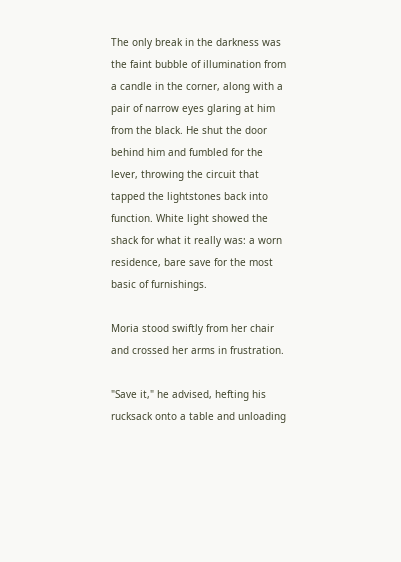The only break in the darkness was the faint bubble of illumination from a candle in the corner, along with a pair of narrow eyes glaring at him from the black. He shut the door behind him and fumbled for the lever, throwing the circuit that tapped the lightstones back into function. White light showed the shack for what it really was: a worn residence, bare save for the most basic of furnishings.

Moria stood swiftly from her chair and crossed her arms in frustration.

"Save it," he advised, hefting his rucksack onto a table and unloading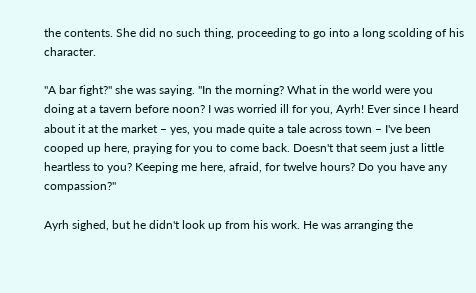the contents. She did no such thing, proceeding to go into a long scolding of his character.

"A bar fight?" she was saying. "In the morning? What in the world were you doing at a tavern before noon? I was worried ill for you, Ayrh! Ever since I heard about it at the market – yes, you made quite a tale across town – I've been cooped up here, praying for you to come back. Doesn't that seem just a little heartless to you? Keeping me here, afraid, for twelve hours? Do you have any compassion?"

Ayrh sighed, but he didn't look up from his work. He was arranging the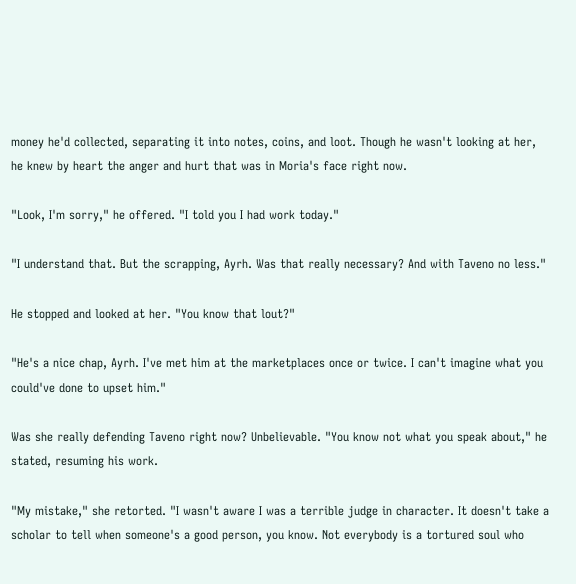money he'd collected, separating it into notes, coins, and loot. Though he wasn't looking at her, he knew by heart the anger and hurt that was in Moria's face right now.

"Look, I'm sorry," he offered. "I told you I had work today."

"I understand that. But the scrapping, Ayrh. Was that really necessary? And with Taveno no less."

He stopped and looked at her. "You know that lout?"

"He's a nice chap, Ayrh. I've met him at the marketplaces once or twice. I can't imagine what you could've done to upset him."

Was she really defending Taveno right now? Unbelievable. "You know not what you speak about," he stated, resuming his work.

"My mistake," she retorted. "I wasn't aware I was a terrible judge in character. It doesn't take a scholar to tell when someone's a good person, you know. Not everybody is a tortured soul who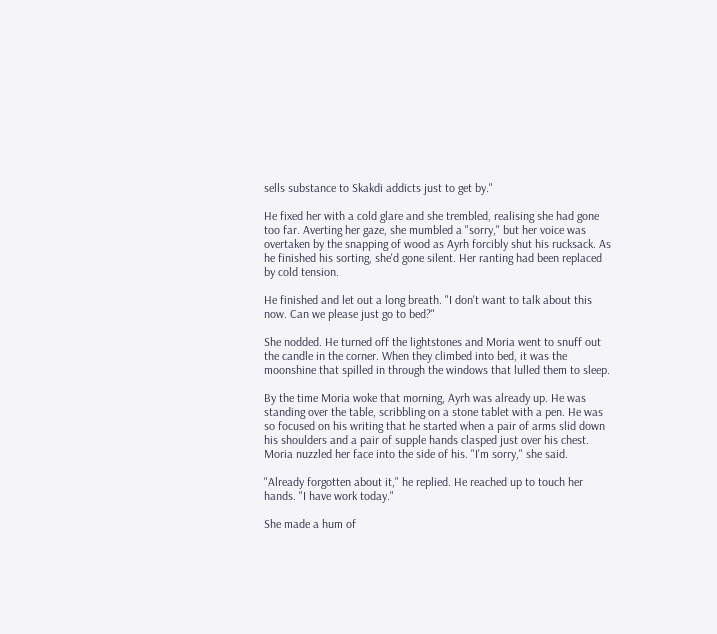sells substance to Skakdi addicts just to get by."

He fixed her with a cold glare and she trembled, realising she had gone too far. Averting her gaze, she mumbled a "sorry," but her voice was overtaken by the snapping of wood as Ayrh forcibly shut his rucksack. As he finished his sorting, she'd gone silent. Her ranting had been replaced by cold tension.

He finished and let out a long breath. "I don't want to talk about this now. Can we please just go to bed?"

She nodded. He turned off the lightstones and Moria went to snuff out the candle in the corner. When they climbed into bed, it was the moonshine that spilled in through the windows that lulled them to sleep.

By the time Moria woke that morning, Ayrh was already up. He was standing over the table, scribbling on a stone tablet with a pen. He was so focused on his writing that he started when a pair of arms slid down his shoulders and a pair of supple hands clasped just over his chest. Moria nuzzled her face into the side of his. "I'm sorry," she said.

"Already forgotten about it," he replied. He reached up to touch her hands. "I have work today."

She made a hum of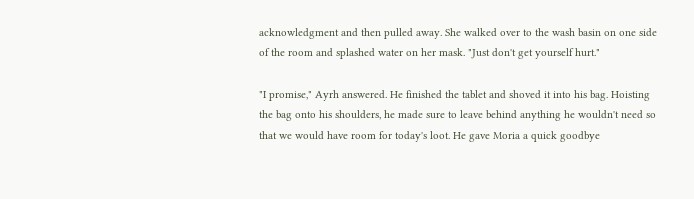acknowledgment and then pulled away. She walked over to the wash basin on one side of the room and splashed water on her mask. "Just don't get yourself hurt."

"I promise," Ayrh answered. He finished the tablet and shoved it into his bag. Hoisting the bag onto his shoulders, he made sure to leave behind anything he wouldn't need so that we would have room for today's loot. He gave Moria a quick goodbye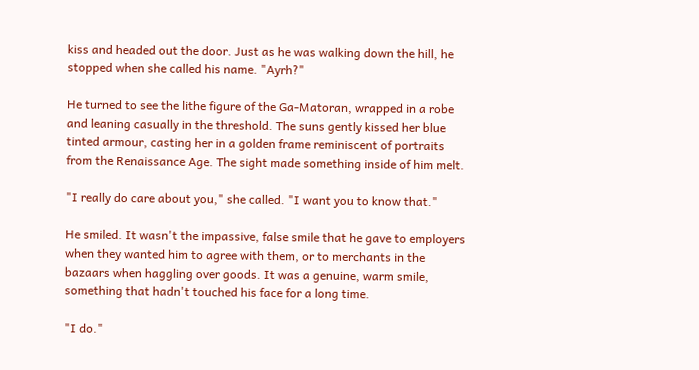kiss and headed out the door. Just as he was walking down the hill, he stopped when she called his name. "Ayrh?"

He turned to see the lithe figure of the Ga-Matoran, wrapped in a robe and leaning casually in the threshold. The suns gently kissed her blue tinted armour, casting her in a golden frame reminiscent of portraits from the Renaissance Age. The sight made something inside of him melt.

"I really do care about you," she called. "I want you to know that."

He smiled. It wasn't the impassive, false smile that he gave to employers when they wanted him to agree with them, or to merchants in the bazaars when haggling over goods. It was a genuine, warm smile, something that hadn't touched his face for a long time.

"I do."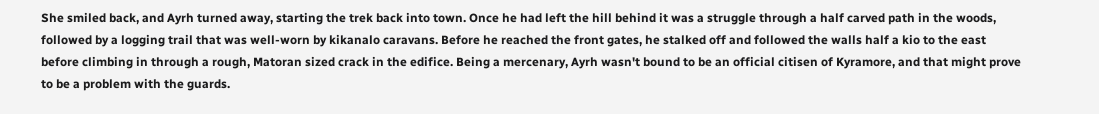She smiled back, and Ayrh turned away, starting the trek back into town. Once he had left the hill behind it was a struggle through a half carved path in the woods, followed by a logging trail that was well-worn by kikanalo caravans. Before he reached the front gates, he stalked off and followed the walls half a kio to the east before climbing in through a rough, Matoran sized crack in the edifice. Being a mercenary, Ayrh wasn't bound to be an official citisen of Kyramore, and that might prove to be a problem with the guards.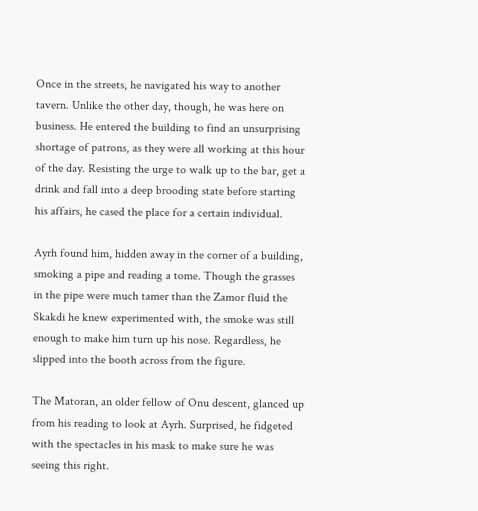Once in the streets, he navigated his way to another tavern. Unlike the other day, though, he was here on business. He entered the building to find an unsurprising shortage of patrons, as they were all working at this hour of the day. Resisting the urge to walk up to the bar, get a drink and fall into a deep brooding state before starting his affairs, he cased the place for a certain individual.

Ayrh found him, hidden away in the corner of a building, smoking a pipe and reading a tome. Though the grasses in the pipe were much tamer than the Zamor fluid the Skakdi he knew experimented with, the smoke was still enough to make him turn up his nose. Regardless, he slipped into the booth across from the figure.

The Matoran, an older fellow of Onu descent, glanced up from his reading to look at Ayrh. Surprised, he fidgeted with the spectacles in his mask to make sure he was seeing this right.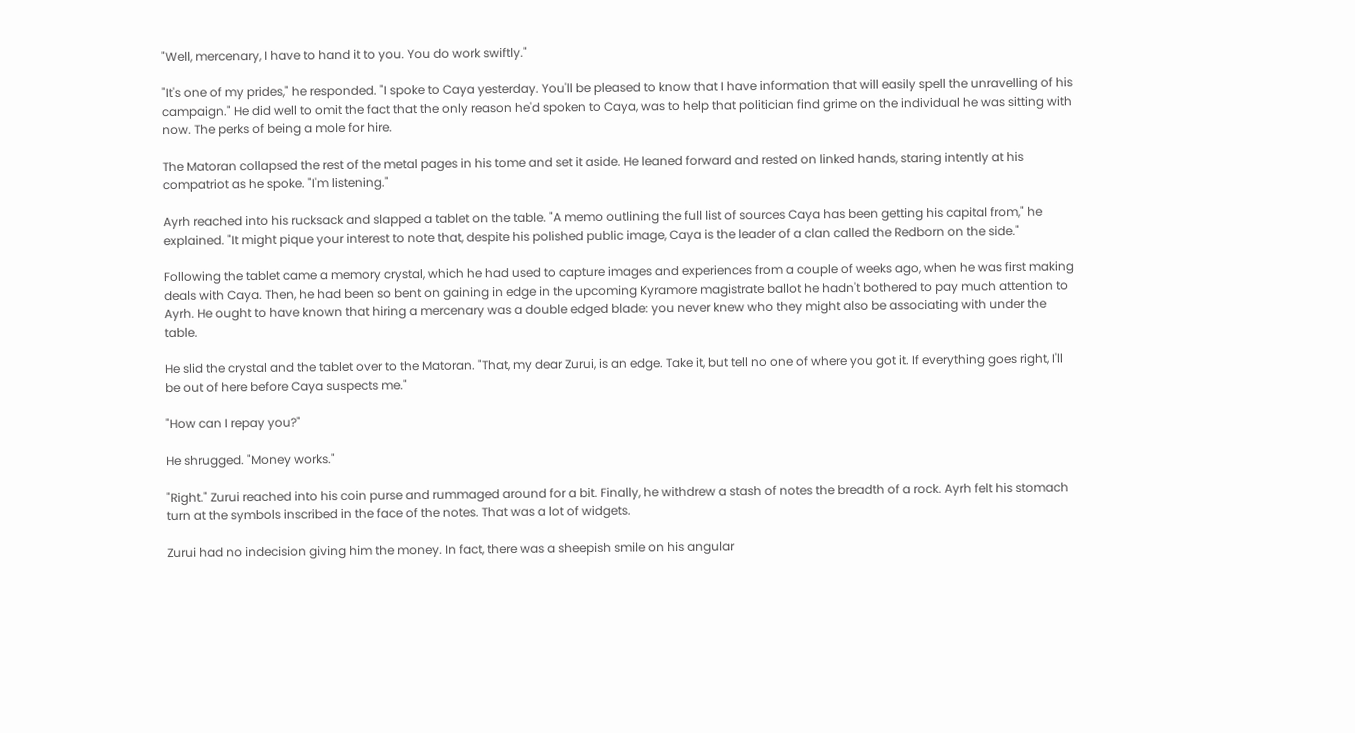"Well, mercenary, I have to hand it to you. You do work swiftly."

"It's one of my prides," he responded. "I spoke to Caya yesterday. You'll be pleased to know that I have information that will easily spell the unravelling of his campaign." He did well to omit the fact that the only reason he'd spoken to Caya, was to help that politician find grime on the individual he was sitting with now. The perks of being a mole for hire.

The Matoran collapsed the rest of the metal pages in his tome and set it aside. He leaned forward and rested on linked hands, staring intently at his compatriot as he spoke. "I'm listening."

Ayrh reached into his rucksack and slapped a tablet on the table. "A memo outlining the full list of sources Caya has been getting his capital from," he explained. "It might pique your interest to note that, despite his polished public image, Caya is the leader of a clan called the Redborn on the side."

Following the tablet came a memory crystal, which he had used to capture images and experiences from a couple of weeks ago, when he was first making deals with Caya. Then, he had been so bent on gaining in edge in the upcoming Kyramore magistrate ballot he hadn't bothered to pay much attention to Ayrh. He ought to have known that hiring a mercenary was a double edged blade: you never knew who they might also be associating with under the table.

He slid the crystal and the tablet over to the Matoran. "That, my dear Zurui, is an edge. Take it, but tell no one of where you got it. If everything goes right, I'll be out of here before Caya suspects me."

"How can I repay you?"

He shrugged. "Money works."

"Right." Zurui reached into his coin purse and rummaged around for a bit. Finally, he withdrew a stash of notes the breadth of a rock. Ayrh felt his stomach turn at the symbols inscribed in the face of the notes. That was a lot of widgets.

Zurui had no indecision giving him the money. In fact, there was a sheepish smile on his angular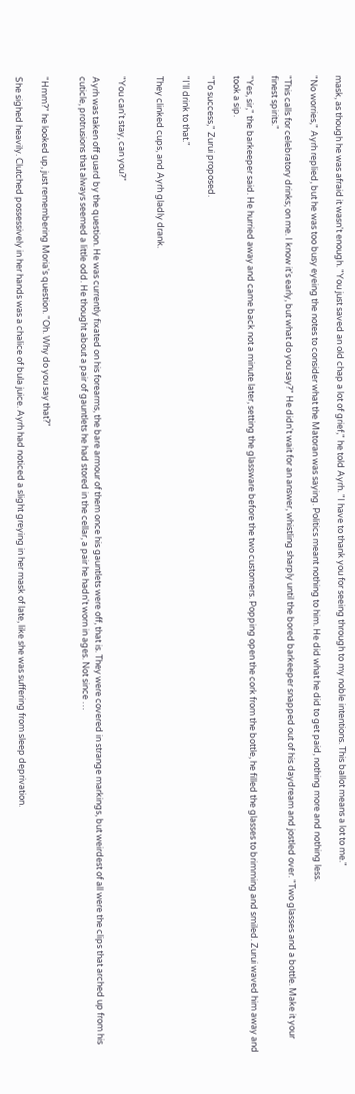mask, as though he was afraid it wasn't enough. "You just saved an old chap a lot of grief," he told Ayrh. "I have to thank you for seeing through to my noble intentions. This ballot means a lot to me."

"No worries," Ayrh replied, but he was too busy eyeing the notes to consider what the Matoran was saying. Politics meant nothing to him. He did what he did to get paid, nothing more and nothing less.

"This calls for celebratory drinks; on me. I know it's early, but what do you say?" He didn't wait for an answer, whistling sharply until the bored barkeeper snapped out of his daydream and jostled over. "Two glasses and a bottle. Make it your finest spirits."

"Yes, sir," the barkeeper said. He hurried away and came back not a minute later, setting the glassware before the two customers. Popping open the cork from the bottle, he filled the glasses to brimming and smiled. Zurui waved him away and took a sip.

"To success," Zurui proposed.

"I'll drink to that."

They clinked cups, and Ayrh gladly drank.


"You can't stay, can you?"

Ayrh was taken off guard by the question. He was currently fixated on his forearms, the bare armour of them once his gauntlets were off, that is. They were covered in strange markings, but weirdest of all were the clips that arched up from his cuticle, protrusions that always seemed a little odd. He thought about a pair of gauntlets he had stored in the cellar, a pair he hadn't worn in ages. Not since …


"Hmm?" he looked up, just remembering Moria's question. "Oh. Why do you say that?"

She sighed heavily. Clutched possessively in her hands was a chalice of bula juice. Ayrh had noticed a slight greying in her mask of late, like she was suffering from sleep deprivation.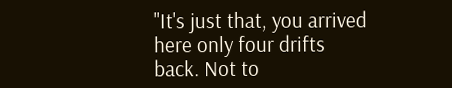"It's just that, you arrived here only four drifts back. Not to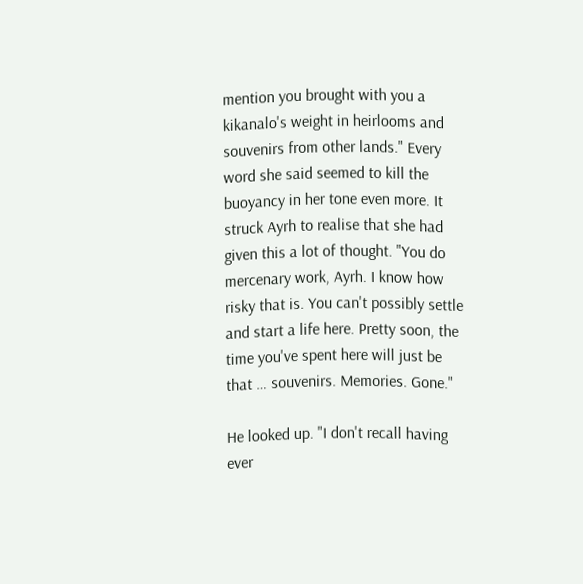mention you brought with you a kikanalo's weight in heirlooms and souvenirs from other lands." Every word she said seemed to kill the buoyancy in her tone even more. It struck Ayrh to realise that she had given this a lot of thought. "You do mercenary work, Ayrh. I know how risky that is. You can't possibly settle and start a life here. Pretty soon, the time you've spent here will just be that … souvenirs. Memories. Gone."

He looked up. "I don't recall having ever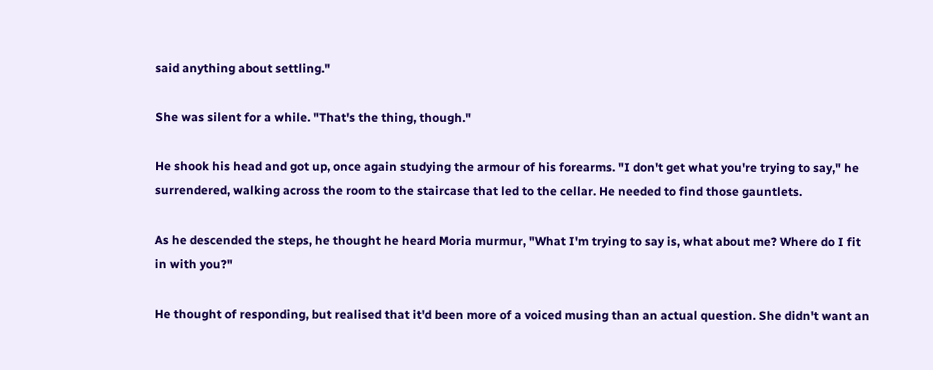said anything about settling."

She was silent for a while. "That's the thing, though."

He shook his head and got up, once again studying the armour of his forearms. "I don't get what you're trying to say," he surrendered, walking across the room to the staircase that led to the cellar. He needed to find those gauntlets.

As he descended the steps, he thought he heard Moria murmur, "What I'm trying to say is, what about me? Where do I fit in with you?"

He thought of responding, but realised that it'd been more of a voiced musing than an actual question. She didn't want an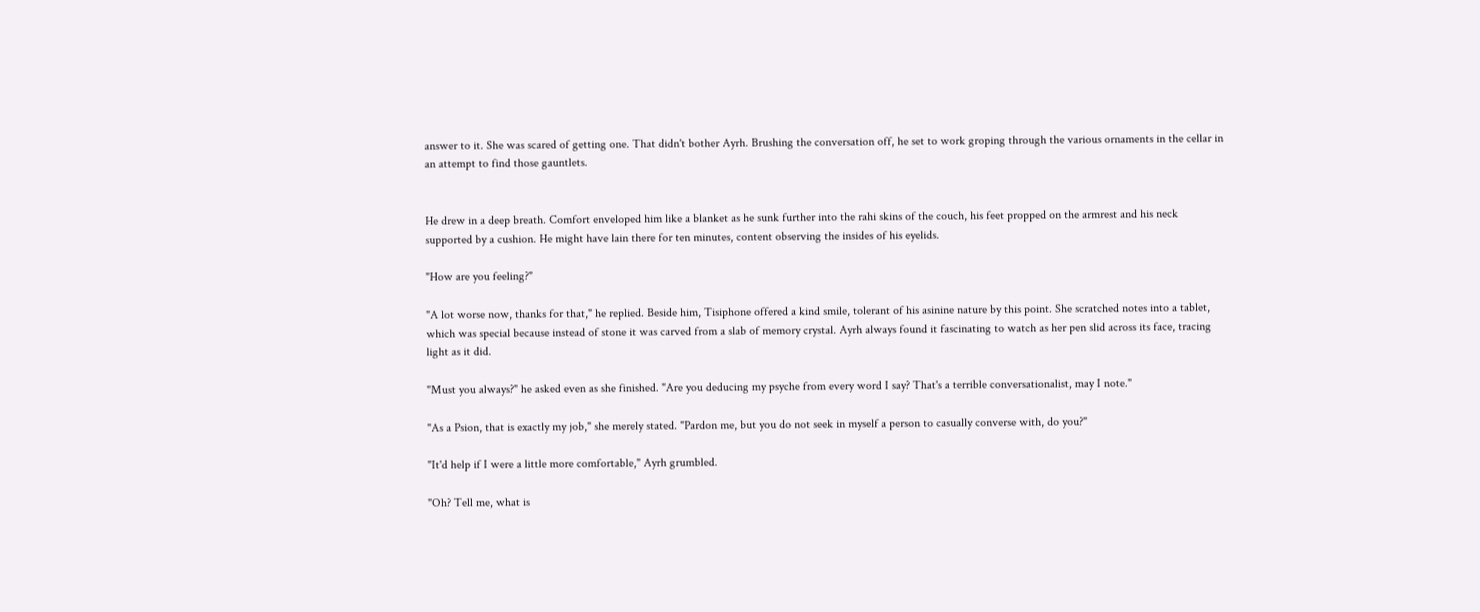answer to it. She was scared of getting one. That didn't bother Ayrh. Brushing the conversation off, he set to work groping through the various ornaments in the cellar in an attempt to find those gauntlets.


He drew in a deep breath. Comfort enveloped him like a blanket as he sunk further into the rahi skins of the couch, his feet propped on the armrest and his neck supported by a cushion. He might have lain there for ten minutes, content observing the insides of his eyelids.

"How are you feeling?"

"A lot worse now, thanks for that," he replied. Beside him, Tisiphone offered a kind smile, tolerant of his asinine nature by this point. She scratched notes into a tablet, which was special because instead of stone it was carved from a slab of memory crystal. Ayrh always found it fascinating to watch as her pen slid across its face, tracing light as it did.

"Must you always?" he asked even as she finished. "Are you deducing my psyche from every word I say? That's a terrible conversationalist, may I note."

"As a Psion, that is exactly my job," she merely stated. "Pardon me, but you do not seek in myself a person to casually converse with, do you?"

"It'd help if I were a little more comfortable," Ayrh grumbled.

"Oh? Tell me, what is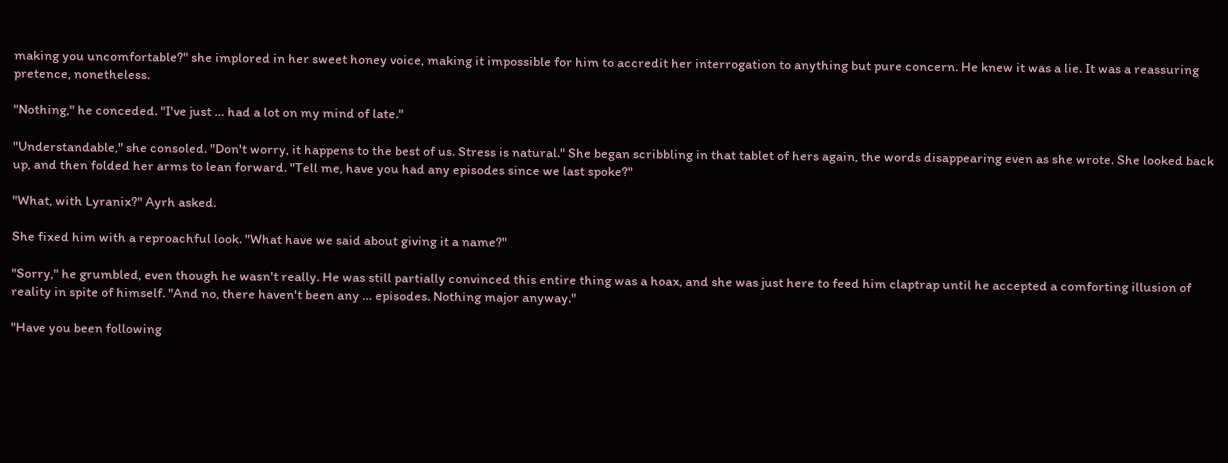making you uncomfortable?" she implored in her sweet honey voice, making it impossible for him to accredit her interrogation to anything but pure concern. He knew it was a lie. It was a reassuring pretence, nonetheless.

"Nothing," he conceded. "I've just … had a lot on my mind of late."

"Understandable," she consoled. "Don't worry, it happens to the best of us. Stress is natural." She began scribbling in that tablet of hers again, the words disappearing even as she wrote. She looked back up, and then folded her arms to lean forward. "Tell me, have you had any episodes since we last spoke?"

"What, with Lyranix?" Ayrh asked.

She fixed him with a reproachful look. "What have we said about giving it a name?"

"Sorry," he grumbled, even though he wasn't really. He was still partially convinced this entire thing was a hoax, and she was just here to feed him claptrap until he accepted a comforting illusion of reality in spite of himself. "And no, there haven't been any … episodes. Nothing major anyway."

"Have you been following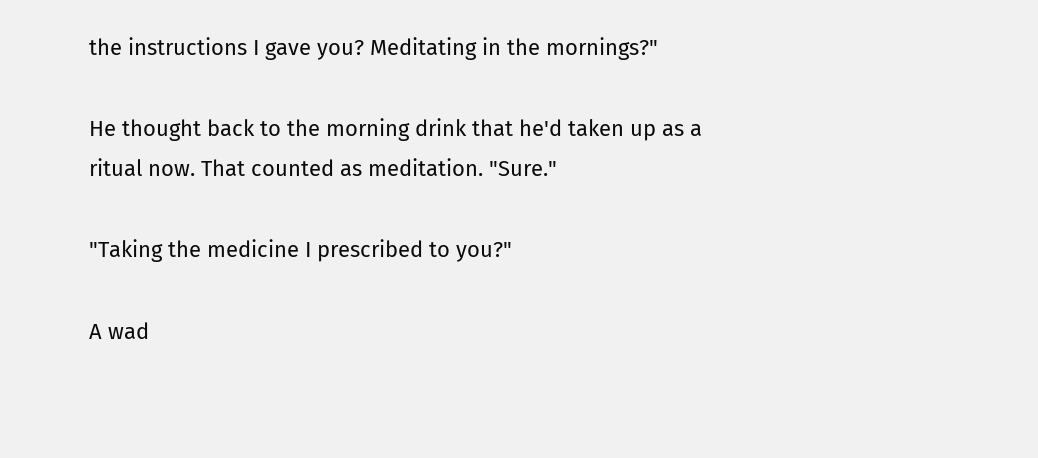the instructions I gave you? Meditating in the mornings?"

He thought back to the morning drink that he'd taken up as a ritual now. That counted as meditation. "Sure."

"Taking the medicine I prescribed to you?"

A wad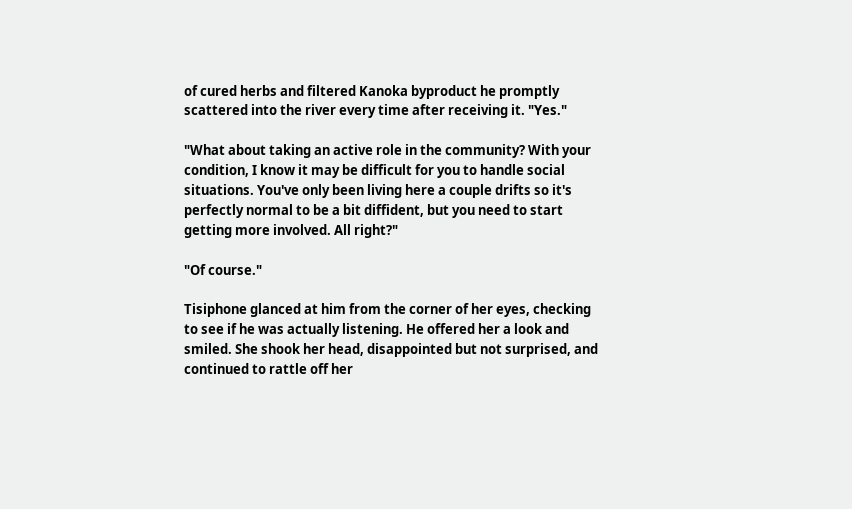of cured herbs and filtered Kanoka byproduct he promptly scattered into the river every time after receiving it. "Yes."

"What about taking an active role in the community? With your condition, I know it may be difficult for you to handle social situations. You've only been living here a couple drifts so it's perfectly normal to be a bit diffident, but you need to start getting more involved. All right?"

"Of course."

Tisiphone glanced at him from the corner of her eyes, checking to see if he was actually listening. He offered her a look and smiled. She shook her head, disappointed but not surprised, and continued to rattle off her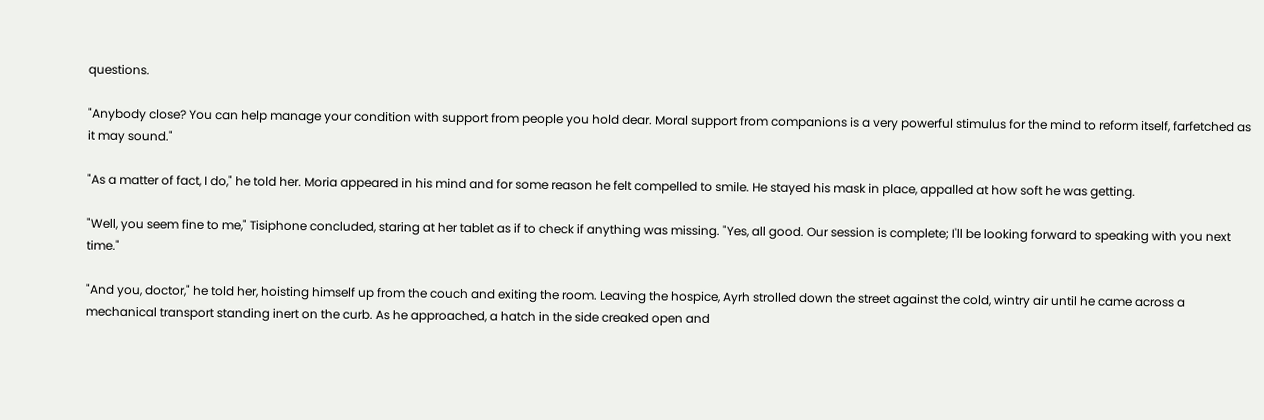questions.

"Anybody close? You can help manage your condition with support from people you hold dear. Moral support from companions is a very powerful stimulus for the mind to reform itself, farfetched as it may sound."

"As a matter of fact, I do," he told her. Moria appeared in his mind and for some reason he felt compelled to smile. He stayed his mask in place, appalled at how soft he was getting.

"Well, you seem fine to me," Tisiphone concluded, staring at her tablet as if to check if anything was missing. "Yes, all good. Our session is complete; I'll be looking forward to speaking with you next time."

"And you, doctor," he told her, hoisting himself up from the couch and exiting the room. Leaving the hospice, Ayrh strolled down the street against the cold, wintry air until he came across a mechanical transport standing inert on the curb. As he approached, a hatch in the side creaked open and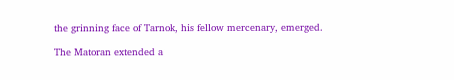the grinning face of Tarnok, his fellow mercenary, emerged.

The Matoran extended a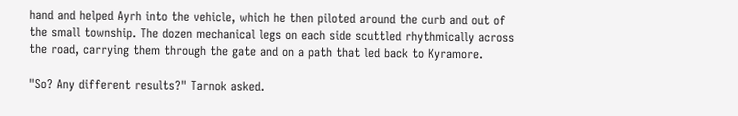hand and helped Ayrh into the vehicle, which he then piloted around the curb and out of the small township. The dozen mechanical legs on each side scuttled rhythmically across the road, carrying them through the gate and on a path that led back to Kyramore.

"So? Any different results?" Tarnok asked.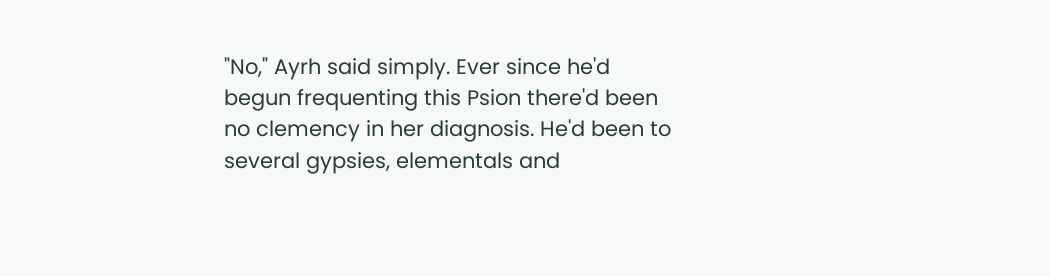"No," Ayrh said simply. Ever since he'd begun frequenting this Psion there'd been no clemency in her diagnosis. He'd been to several gypsies, elementals and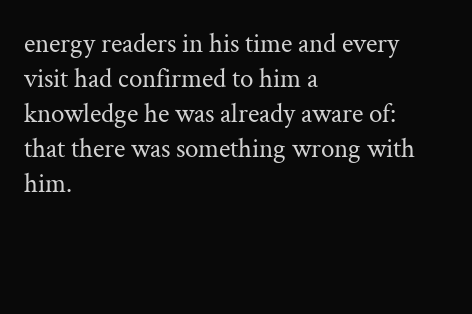energy readers in his time and every visit had confirmed to him a knowledge he was already aware of: that there was something wrong with him.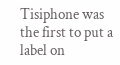Tisiphone was the first to put a label on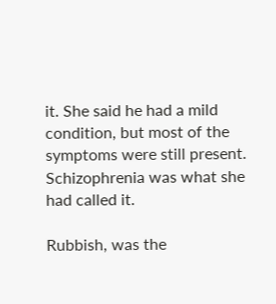it. She said he had a mild condition, but most of the symptoms were still present. Schizophrenia was what she had called it.

Rubbish, was the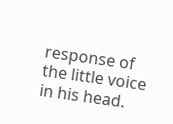response of the little voice in his head.